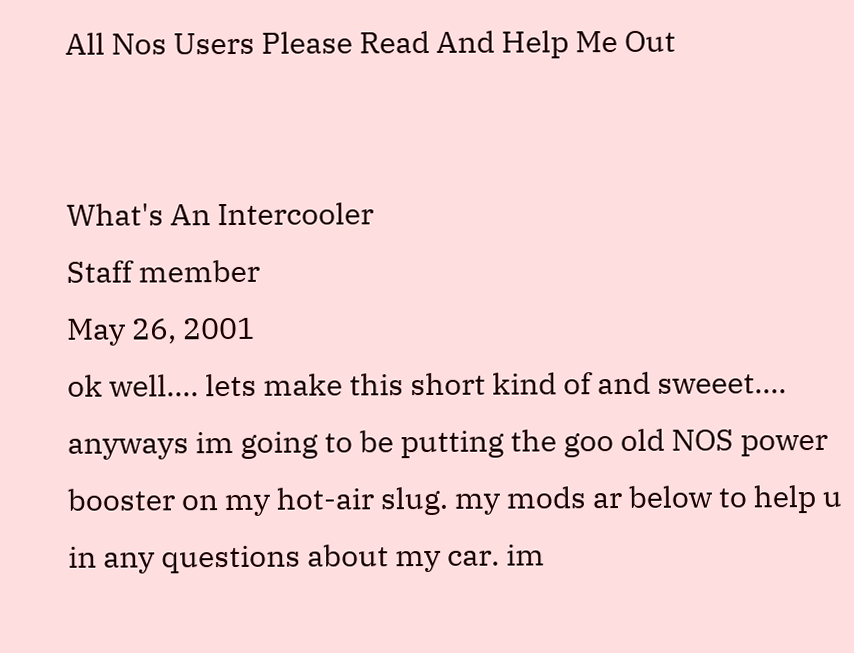All Nos Users Please Read And Help Me Out


What's An Intercooler
Staff member
May 26, 2001
ok well.... lets make this short kind of and sweeet.... anyways im going to be putting the goo old NOS power booster on my hot-air slug. my mods ar below to help u in any questions about my car. im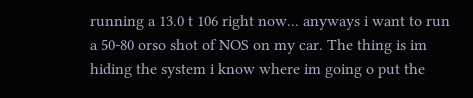running a 13.0 t 106 right now... anyways i want to run a 50-80 orso shot of NOS on my car. The thing is im hiding the system i know where im going o put the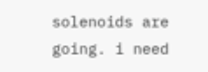solenoids are going. i need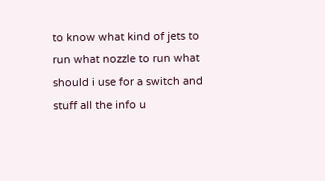to know what kind of jets to run what nozzle to run what should i use for a switch and stuff all the info u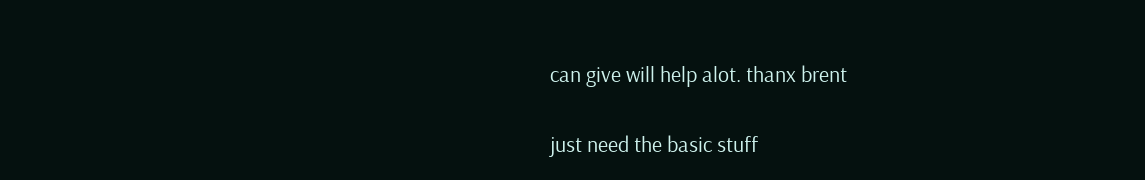can give will help alot. thanx brent

just need the basic stuff